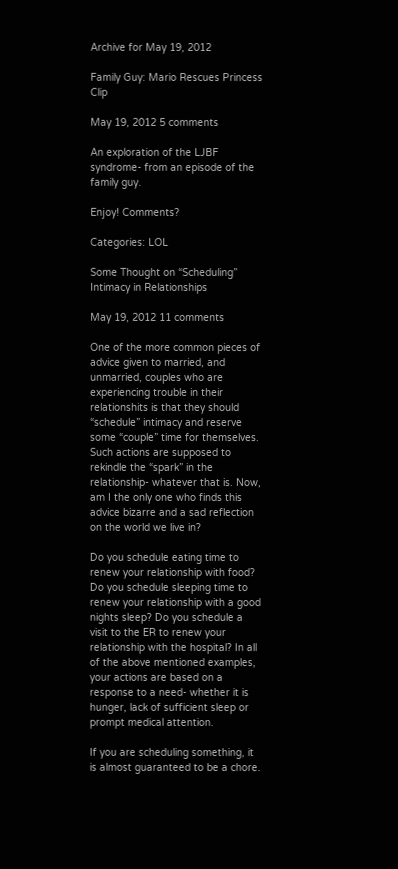Archive for May 19, 2012

Family Guy: Mario Rescues Princess Clip

May 19, 2012 5 comments

An exploration of the LJBF syndrome- from an episode of the family guy.

Enjoy! Comments?

Categories: LOL

Some Thought on “Scheduling” Intimacy in Relationships

May 19, 2012 11 comments

One of the more common pieces of advice given to married, and unmarried, couples who are experiencing trouble in their relationshits is that they should “schedule” intimacy and reserve some “couple” time for themselves. Such actions are supposed to rekindle the “spark” in the relationship- whatever that is. Now, am I the only one who finds this advice bizarre and a sad reflection on the world we live in?

Do you schedule eating time to renew your relationship with food? Do you schedule sleeping time to renew your relationship with a good nights sleep? Do you schedule a visit to the ER to renew your relationship with the hospital? In all of the above mentioned examples, your actions are based on a response to a need- whether it is hunger, lack of sufficient sleep or prompt medical attention.

If you are scheduling something, it is almost guaranteed to be a chore.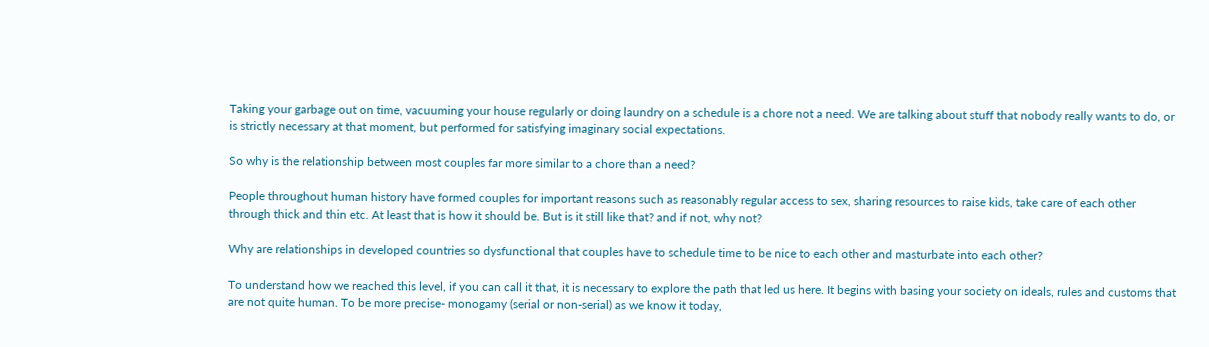Taking your garbage out on time, vacuuming your house regularly or doing laundry on a schedule is a chore not a need. We are talking about stuff that nobody really wants to do, or is strictly necessary at that moment, but performed for satisfying imaginary social expectations.

So why is the relationship between most couples far more similar to a chore than a need?

People throughout human history have formed couples for important reasons such as reasonably regular access to sex, sharing resources to raise kids, take care of each other through thick and thin etc. At least that is how it should be. But is it still like that? and if not, why not?

Why are relationships in developed countries so dysfunctional that couples have to schedule time to be nice to each other and masturbate into each other?

To understand how we reached this level, if you can call it that, it is necessary to explore the path that led us here. It begins with basing your society on ideals, rules and customs that are not quite human. To be more precise- monogamy (serial or non-serial) as we know it today,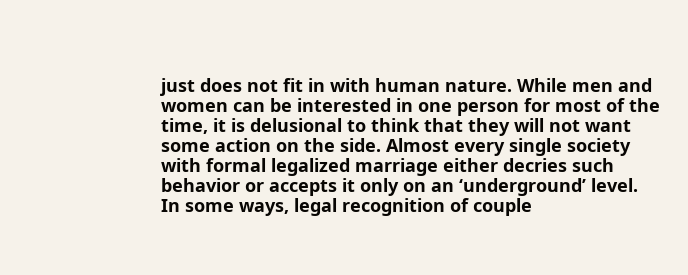just does not fit in with human nature. While men and women can be interested in one person for most of the time, it is delusional to think that they will not want some action on the side. Almost every single society with formal legalized marriage either decries such behavior or accepts it only on an ‘underground’ level. In some ways, legal recognition of couple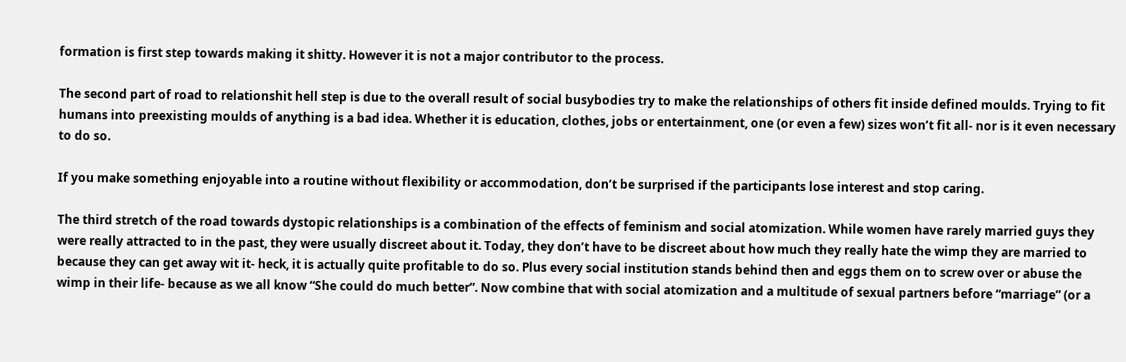formation is first step towards making it shitty. However it is not a major contributor to the process.

The second part of road to relationshit hell step is due to the overall result of social busybodies try to make the relationships of others fit inside defined moulds. Trying to fit humans into preexisting moulds of anything is a bad idea. Whether it is education, clothes, jobs or entertainment, one (or even a few) sizes won’t fit all- nor is it even necessary to do so.

If you make something enjoyable into a routine without flexibility or accommodation, don’t be surprised if the participants lose interest and stop caring.

The third stretch of the road towards dystopic relationships is a combination of the effects of feminism and social atomization. While women have rarely married guys they were really attracted to in the past, they were usually discreet about it. Today, they don’t have to be discreet about how much they really hate the wimp they are married to because they can get away wit it- heck, it is actually quite profitable to do so. Plus every social institution stands behind then and eggs them on to screw over or abuse the wimp in their life- because as we all know “She could do much better”. Now combine that with social atomization and a multitude of sexual partners before “marriage” (or a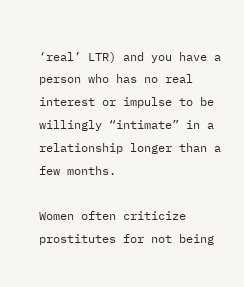‘real’ LTR) and you have a person who has no real interest or impulse to be willingly “intimate” in a relationship longer than a few months.

Women often criticize prostitutes for not being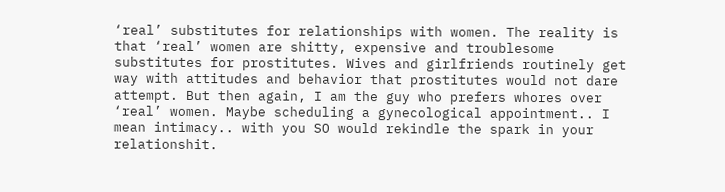‘real’ substitutes for relationships with women. The reality is that ‘real’ women are shitty, expensive and troublesome substitutes for prostitutes. Wives and girlfriends routinely get way with attitudes and behavior that prostitutes would not dare attempt. But then again, I am the guy who prefers whores over ‘real’ women. Maybe scheduling a gynecological appointment.. I mean intimacy.. with you SO would rekindle the spark in your relationshit.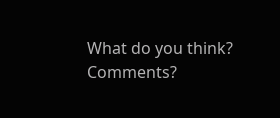What do you think? Comments?